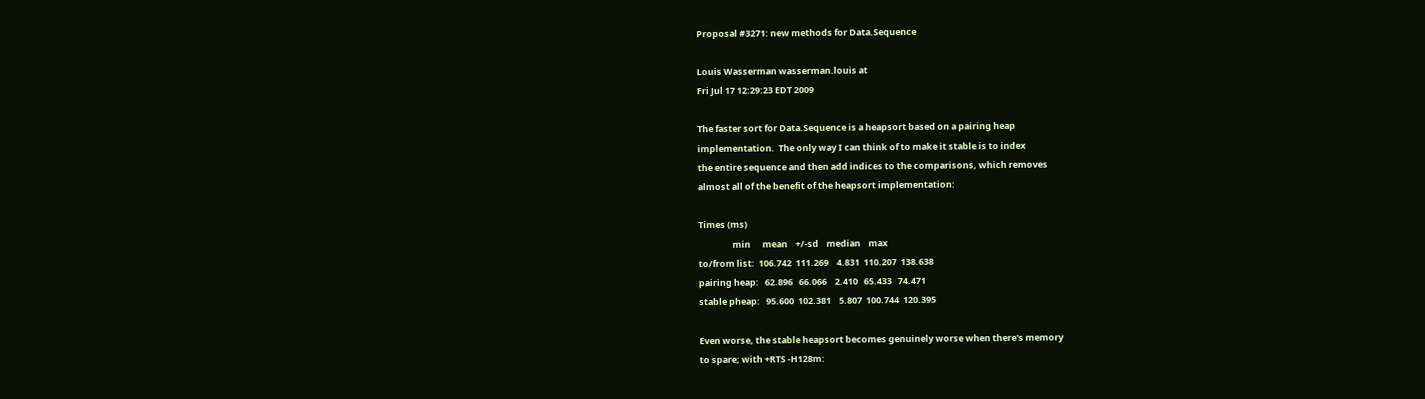Proposal #3271: new methods for Data.Sequence

Louis Wasserman wasserman.louis at
Fri Jul 17 12:29:23 EDT 2009

The faster sort for Data.Sequence is a heapsort based on a pairing heap
implementation.  The only way I can think of to make it stable is to index
the entire sequence and then add indices to the comparisons, which removes
almost all of the benefit of the heapsort implementation:

Times (ms)
                 min      mean    +/-sd    median    max
to/from list:  106.742  111.269    4.831  110.207  138.638
pairing heap:   62.896   66.066    2.410   65.433   74.471
stable pheap:   95.600  102.381    5.807  100.744  120.395

Even worse, the stable heapsort becomes genuinely worse when there's memory
to spare; with +RTS -H128m: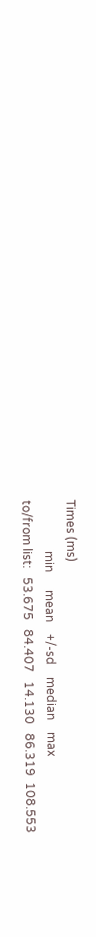Times (ms)
                 min      mean    +/-sd    median    max
to/from list:   53.675   84.407   14.130   86.319  108.553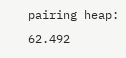pairing heap:   62.492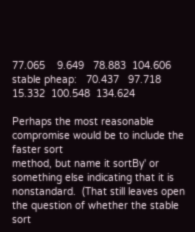77.065    9.649   78.883  104.606
stable pheap:   70.437   97.718   15.332  100.548  134.624

Perhaps the most reasonable compromise would be to include the faster sort
method, but name it sortBy' or something else indicating that it is
nonstandard.  (That still leaves open the question of whether the stable
sort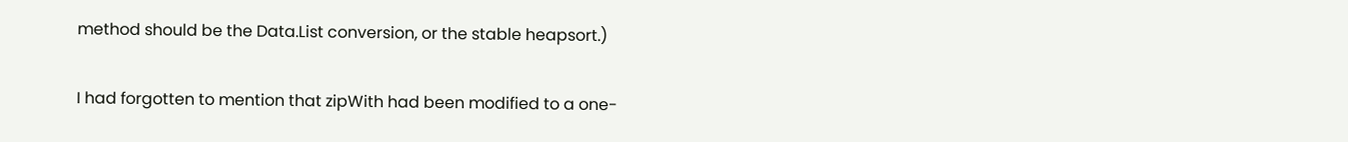method should be the Data.List conversion, or the stable heapsort.)

I had forgotten to mention that zipWith had been modified to a one-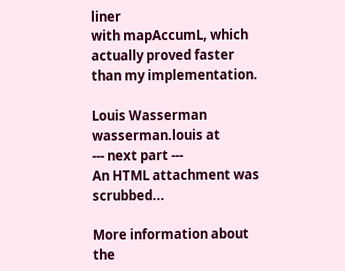liner
with mapAccumL, which actually proved faster than my implementation.

Louis Wasserman
wasserman.louis at
--- next part ---
An HTML attachment was scrubbed...

More information about the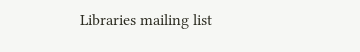Libraries mailing list